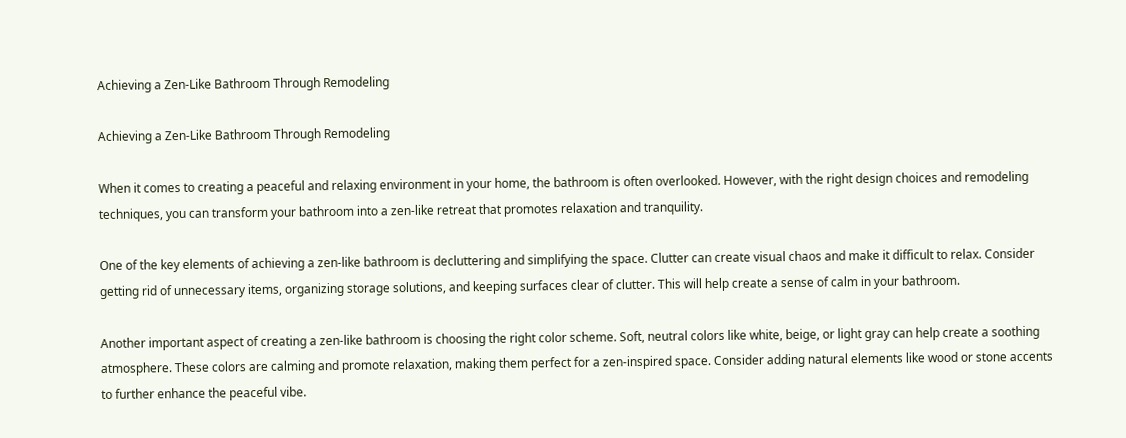Achieving a Zen-Like Bathroom Through Remodeling

Achieving a Zen-Like Bathroom Through Remodeling

When it comes to creating a peaceful and relaxing environment in your home, the bathroom is often overlooked. However, with the right design choices and remodeling techniques, you can transform your bathroom into a zen-like retreat that promotes relaxation and tranquility.

One of the key elements of achieving a zen-like bathroom is decluttering and simplifying the space. Clutter can create visual chaos and make it difficult to relax. Consider getting rid of unnecessary items, organizing storage solutions, and keeping surfaces clear of clutter. This will help create a sense of calm in your bathroom.

Another important aspect of creating a zen-like bathroom is choosing the right color scheme. Soft, neutral colors like white, beige, or light gray can help create a soothing atmosphere. These colors are calming and promote relaxation, making them perfect for a zen-inspired space. Consider adding natural elements like wood or stone accents to further enhance the peaceful vibe.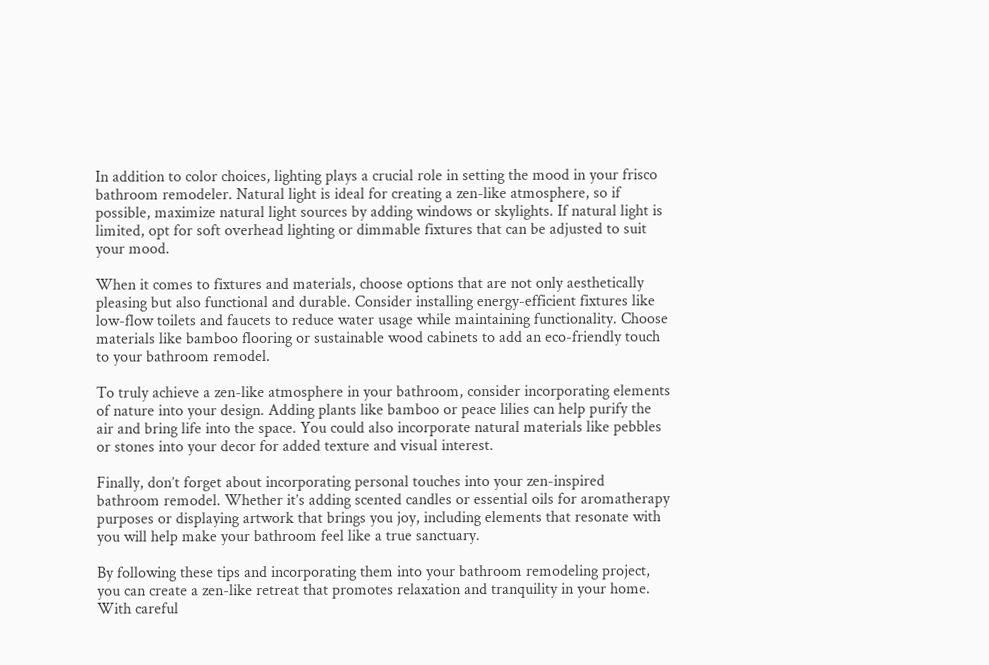In addition to color choices, lighting plays a crucial role in setting the mood in your frisco bathroom remodeler. Natural light is ideal for creating a zen-like atmosphere, so if possible, maximize natural light sources by adding windows or skylights. If natural light is limited, opt for soft overhead lighting or dimmable fixtures that can be adjusted to suit your mood.

When it comes to fixtures and materials, choose options that are not only aesthetically pleasing but also functional and durable. Consider installing energy-efficient fixtures like low-flow toilets and faucets to reduce water usage while maintaining functionality. Choose materials like bamboo flooring or sustainable wood cabinets to add an eco-friendly touch to your bathroom remodel.

To truly achieve a zen-like atmosphere in your bathroom, consider incorporating elements of nature into your design. Adding plants like bamboo or peace lilies can help purify the air and bring life into the space. You could also incorporate natural materials like pebbles or stones into your decor for added texture and visual interest.

Finally, don’t forget about incorporating personal touches into your zen-inspired bathroom remodel. Whether it’s adding scented candles or essential oils for aromatherapy purposes or displaying artwork that brings you joy, including elements that resonate with you will help make your bathroom feel like a true sanctuary.

By following these tips and incorporating them into your bathroom remodeling project, you can create a zen-like retreat that promotes relaxation and tranquility in your home. With careful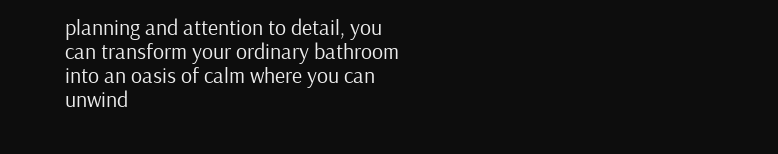planning and attention to detail, you can transform your ordinary bathroom into an oasis of calm where you can unwind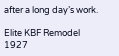after a long day’s work.

Elite KBF Remodel
1927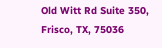Old Witt Rd Suite 350, Frisco, TX, 75036